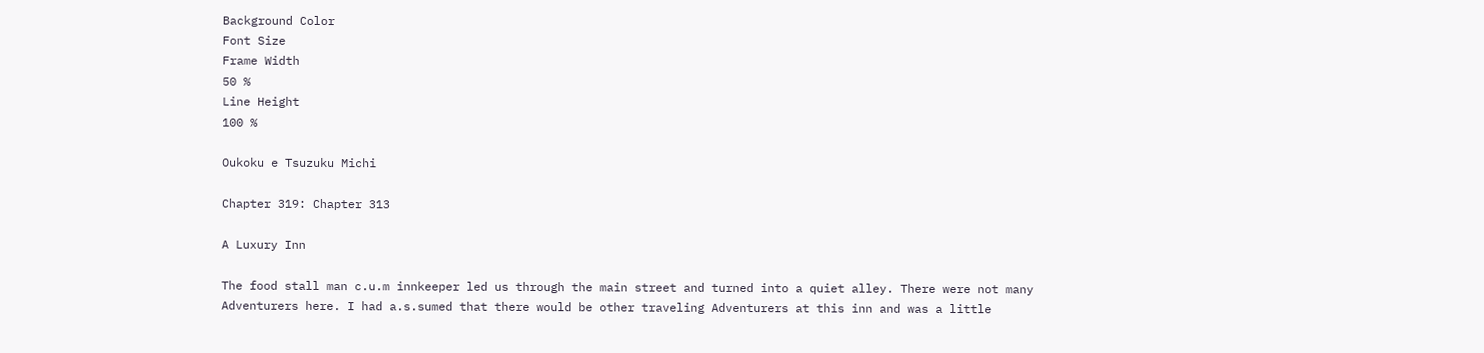Background Color
Font Size
Frame Width
50 %
Line Height
100 %

Oukoku e Tsuzuku Michi

Chapter 319: Chapter 313

A Luxury Inn

The food stall man c.u.m innkeeper led us through the main street and turned into a quiet alley. There were not many Adventurers here. I had a.s.sumed that there would be other traveling Adventurers at this inn and was a little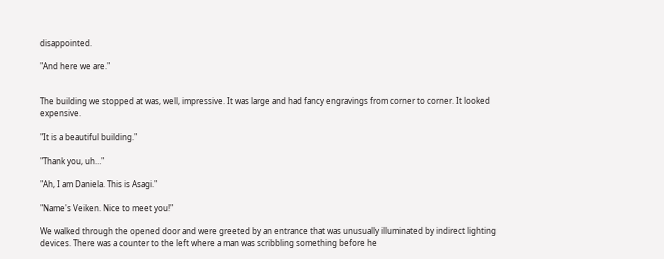disappointed.

"And here we are."


The building we stopped at was, well, impressive. It was large and had fancy engravings from corner to corner. It looked expensive.

"It is a beautiful building."

"Thank you, uh…"

"Ah, I am Daniela. This is Asagi."

"Name's Veiken. Nice to meet you!"

We walked through the opened door and were greeted by an entrance that was unusually illuminated by indirect lighting devices. There was a counter to the left where a man was scribbling something before he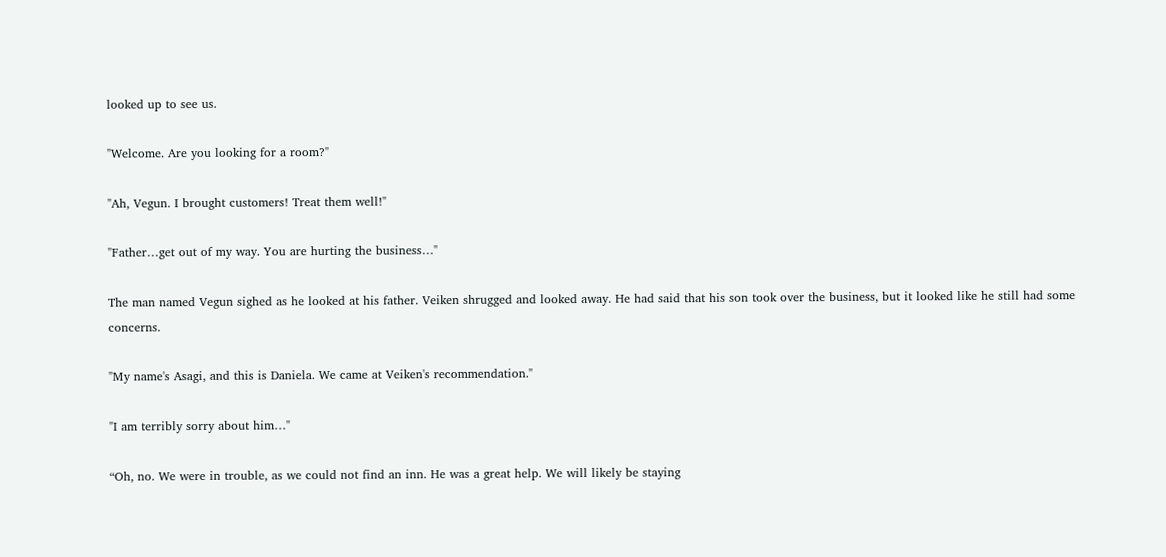looked up to see us.

"Welcome. Are you looking for a room?"

"Ah, Vegun. I brought customers! Treat them well!"

"Father…get out of my way. You are hurting the business…"

The man named Vegun sighed as he looked at his father. Veiken shrugged and looked away. He had said that his son took over the business, but it looked like he still had some concerns.

"My name's Asagi, and this is Daniela. We came at Veiken's recommendation."

"I am terribly sorry about him…"

“Oh, no. We were in trouble, as we could not find an inn. He was a great help. We will likely be staying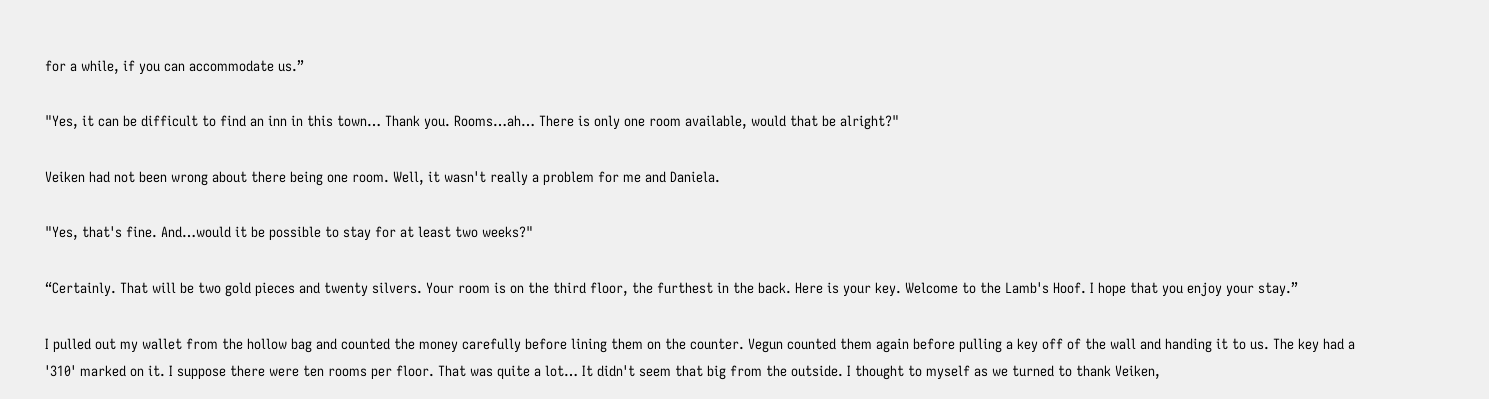for a while, if you can accommodate us.”

"Yes, it can be difficult to find an inn in this town… Thank you. Rooms…ah… There is only one room available, would that be alright?"

Veiken had not been wrong about there being one room. Well, it wasn't really a problem for me and Daniela.

"Yes, that's fine. And…would it be possible to stay for at least two weeks?"

“Certainly. That will be two gold pieces and twenty silvers. Your room is on the third floor, the furthest in the back. Here is your key. Welcome to the Lamb's Hoof. I hope that you enjoy your stay.”

I pulled out my wallet from the hollow bag and counted the money carefully before lining them on the counter. Vegun counted them again before pulling a key off of the wall and handing it to us. The key had a '310' marked on it. I suppose there were ten rooms per floor. That was quite a lot… It didn't seem that big from the outside. I thought to myself as we turned to thank Veiken,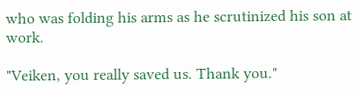who was folding his arms as he scrutinized his son at work.

"Veiken, you really saved us. Thank you."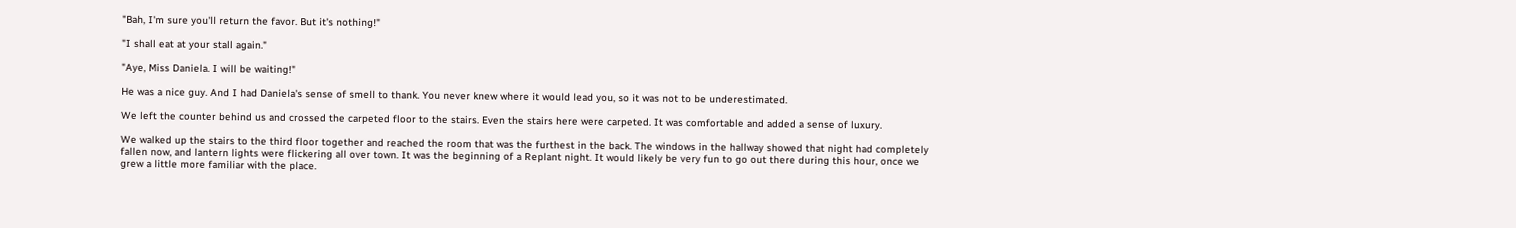"Bah, I'm sure you'll return the favor. But it's nothing!"

"I shall eat at your stall again."

"Aye, Miss Daniela. I will be waiting!"

He was a nice guy. And I had Daniela's sense of smell to thank. You never knew where it would lead you, so it was not to be underestimated.

We left the counter behind us and crossed the carpeted floor to the stairs. Even the stairs here were carpeted. It was comfortable and added a sense of luxury.

We walked up the stairs to the third floor together and reached the room that was the furthest in the back. The windows in the hallway showed that night had completely fallen now, and lantern lights were flickering all over town. It was the beginning of a Replant night. It would likely be very fun to go out there during this hour, once we grew a little more familiar with the place.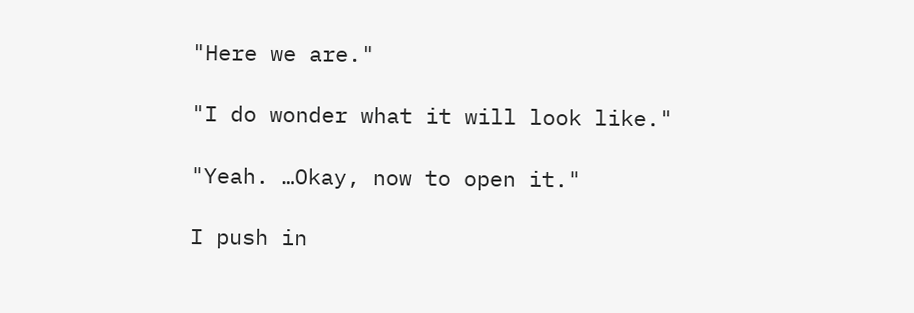"Here we are."

"I do wonder what it will look like."

"Yeah. …Okay, now to open it."

I push in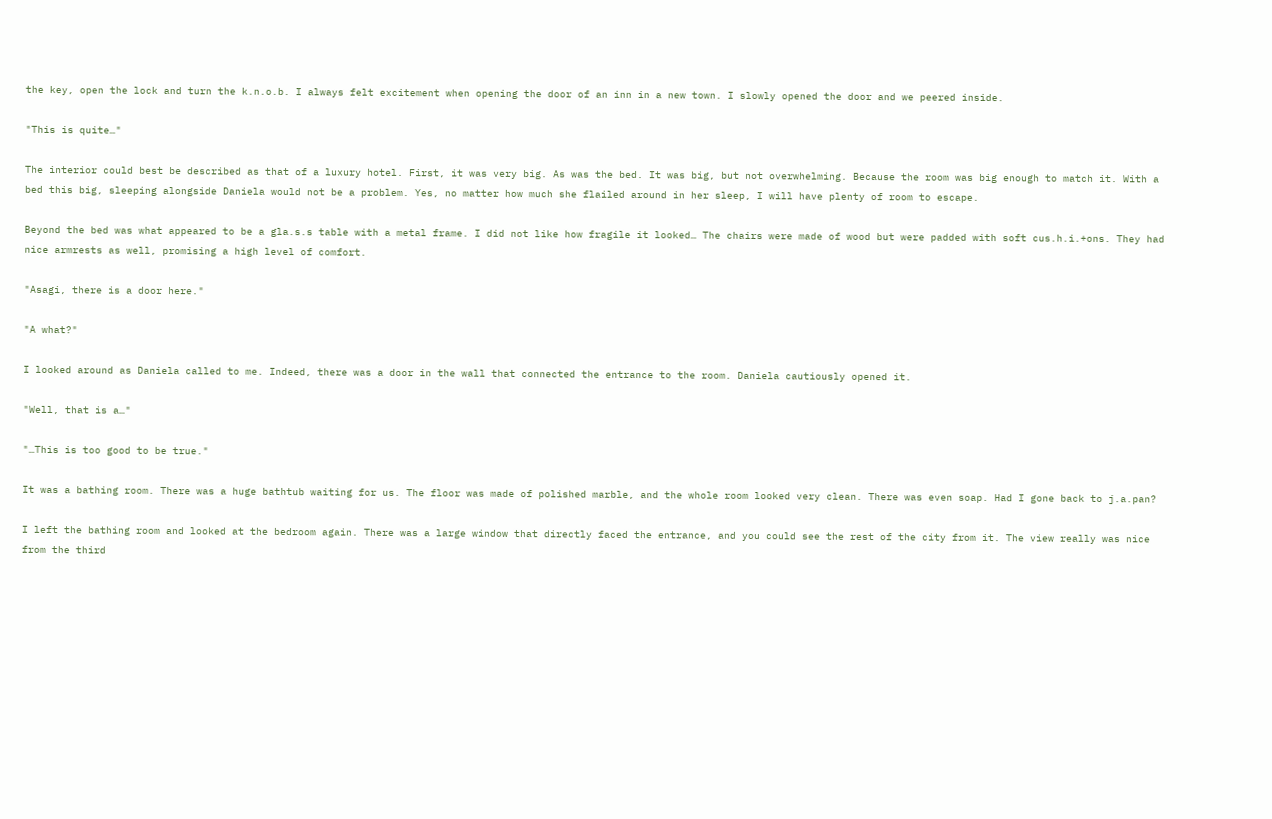the key, open the lock and turn the k.n.o.b. I always felt excitement when opening the door of an inn in a new town. I slowly opened the door and we peered inside.

"This is quite…"

The interior could best be described as that of a luxury hotel. First, it was very big. As was the bed. It was big, but not overwhelming. Because the room was big enough to match it. With a bed this big, sleeping alongside Daniela would not be a problem. Yes, no matter how much she flailed around in her sleep, I will have plenty of room to escape.

Beyond the bed was what appeared to be a gla.s.s table with a metal frame. I did not like how fragile it looked… The chairs were made of wood but were padded with soft cus.h.i.+ons. They had nice armrests as well, promising a high level of comfort.

"Asagi, there is a door here."

"A what?"

I looked around as Daniela called to me. Indeed, there was a door in the wall that connected the entrance to the room. Daniela cautiously opened it.

"Well, that is a…"

"…This is too good to be true."

It was a bathing room. There was a huge bathtub waiting for us. The floor was made of polished marble, and the whole room looked very clean. There was even soap. Had I gone back to j.a.pan?

I left the bathing room and looked at the bedroom again. There was a large window that directly faced the entrance, and you could see the rest of the city from it. The view really was nice from the third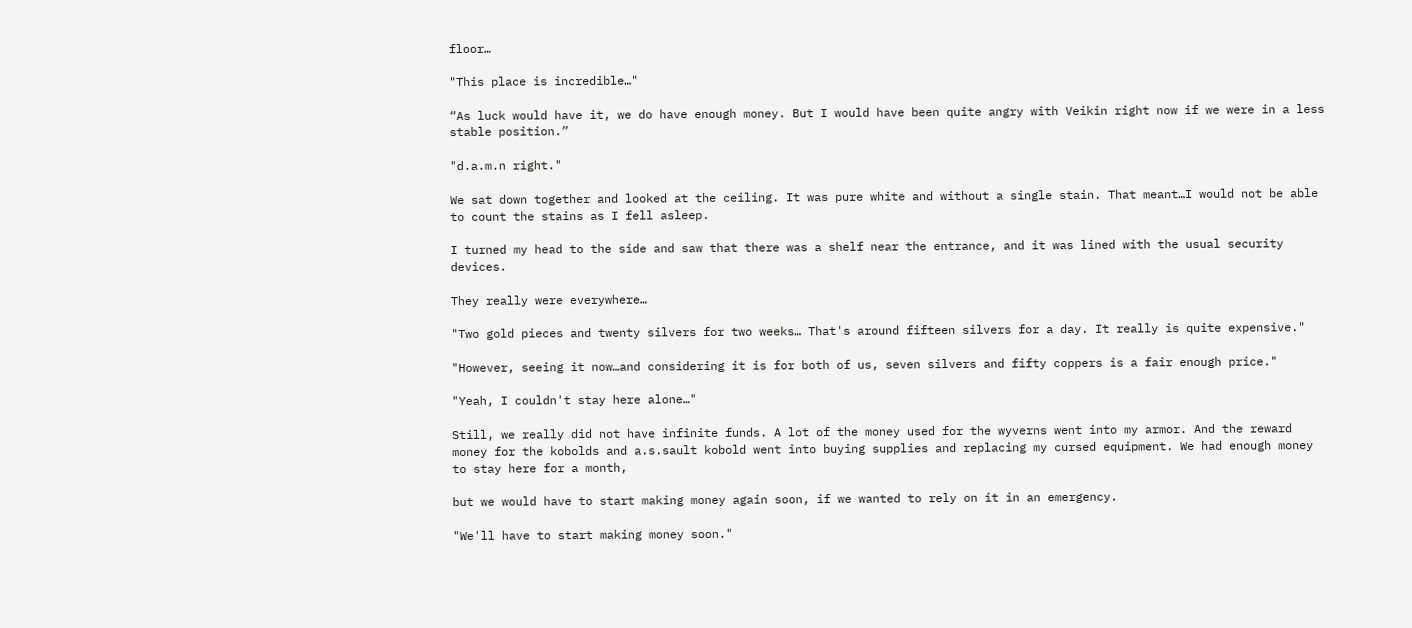floor…

"This place is incredible…"

“As luck would have it, we do have enough money. But I would have been quite angry with Veikin right now if we were in a less stable position.”

"d.a.m.n right."

We sat down together and looked at the ceiling. It was pure white and without a single stain. That meant…I would not be able to count the stains as I fell asleep.

I turned my head to the side and saw that there was a shelf near the entrance, and it was lined with the usual security devices.

They really were everywhere…

"Two gold pieces and twenty silvers for two weeks… That's around fifteen silvers for a day. It really is quite expensive."

"However, seeing it now…and considering it is for both of us, seven silvers and fifty coppers is a fair enough price."

"Yeah, I couldn't stay here alone…"

Still, we really did not have infinite funds. A lot of the money used for the wyverns went into my armor. And the reward money for the kobolds and a.s.sault kobold went into buying supplies and replacing my cursed equipment. We had enough money to stay here for a month,

but we would have to start making money again soon, if we wanted to rely on it in an emergency.

"We'll have to start making money soon."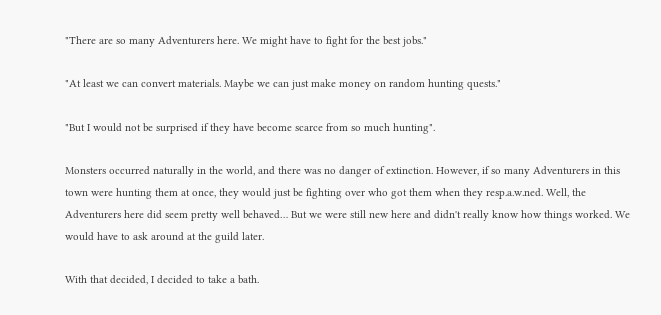"There are so many Adventurers here. We might have to fight for the best jobs."

"At least we can convert materials. Maybe we can just make money on random hunting quests."

"But I would not be surprised if they have become scarce from so much hunting".

Monsters occurred naturally in the world, and there was no danger of extinction. However, if so many Adventurers in this town were hunting them at once, they would just be fighting over who got them when they resp.a.w.ned. Well, the Adventurers here did seem pretty well behaved… But we were still new here and didn't really know how things worked. We would have to ask around at the guild later.

With that decided, I decided to take a bath.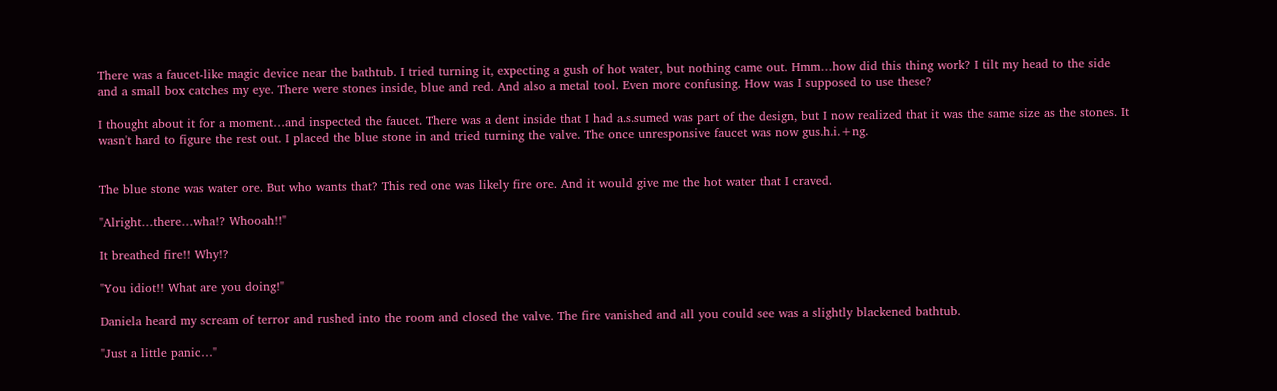There was a faucet-like magic device near the bathtub. I tried turning it, expecting a gush of hot water, but nothing came out. Hmm…how did this thing work? I tilt my head to the side and a small box catches my eye. There were stones inside, blue and red. And also a metal tool. Even more confusing. How was I supposed to use these?

I thought about it for a moment…and inspected the faucet. There was a dent inside that I had a.s.sumed was part of the design, but I now realized that it was the same size as the stones. It wasn't hard to figure the rest out. I placed the blue stone in and tried turning the valve. The once unresponsive faucet was now gus.h.i.+ng.


The blue stone was water ore. But who wants that? This red one was likely fire ore. And it would give me the hot water that I craved.

"Alright…there…wha!? Whooah!!"

It breathed fire!! Why!?

"You idiot!! What are you doing!"

Daniela heard my scream of terror and rushed into the room and closed the valve. The fire vanished and all you could see was a slightly blackened bathtub.

"Just a little panic…"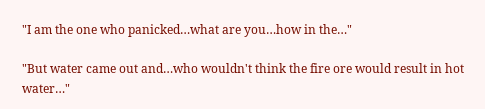"I am the one who panicked…what are you…how in the…"

"But water came out and…who wouldn't think the fire ore would result in hot water…"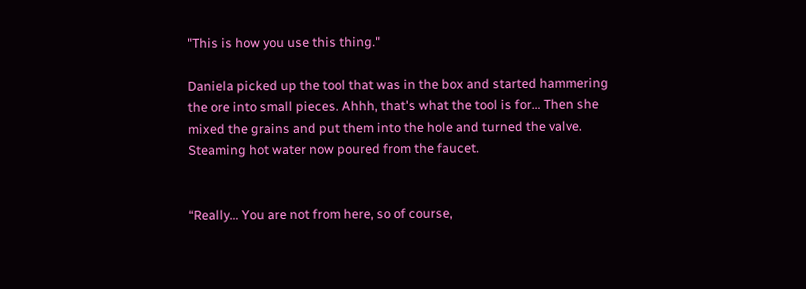"This is how you use this thing."

Daniela picked up the tool that was in the box and started hammering the ore into small pieces. Ahhh, that's what the tool is for… Then she mixed the grains and put them into the hole and turned the valve. Steaming hot water now poured from the faucet.


“Really… You are not from here, so of course,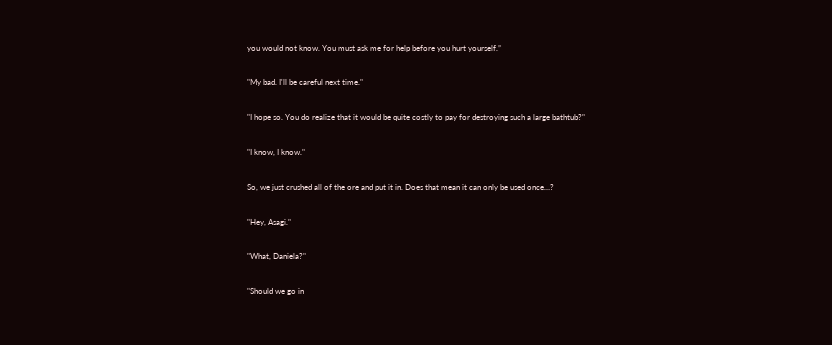you would not know. You must ask me for help before you hurt yourself.”

"My bad. I'll be careful next time."

"I hope so. You do realize that it would be quite costly to pay for destroying such a large bathtub?"

"I know, I know."

So, we just crushed all of the ore and put it in. Does that mean it can only be used once…?

"Hey, Asagi."

"What, Daniela?"

"Should we go in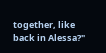together, like back in Alessa?"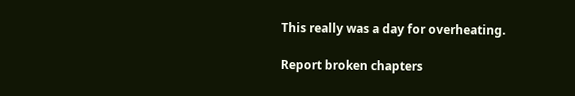This really was a day for overheating.

Report broken chapters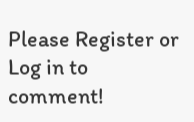Please Register or Log in to comment!